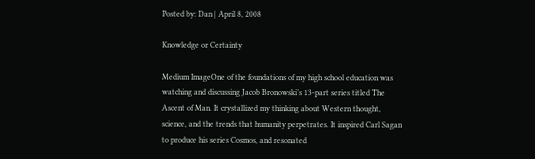Posted by: Dan | April 8, 2008

Knowledge or Certainty

Medium ImageOne of the foundations of my high school education was watching and discussing Jacob Bronowski’s 13-part series titled The Ascent of Man. It crystallized my thinking about Western thought, science, and the trends that humanity perpetrates. It inspired Carl Sagan to produce his series Cosmos, and resonated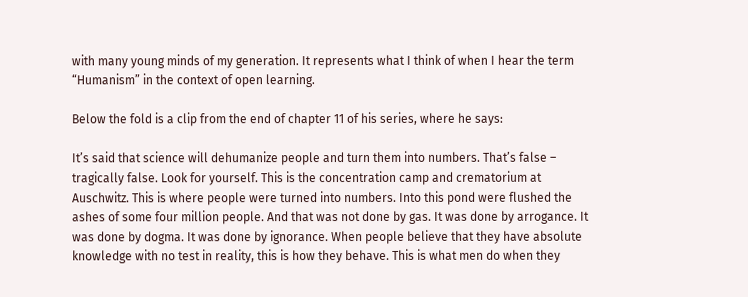with many young minds of my generation. It represents what I think of when I hear the term “Humanism” in the context of open learning.

Below the fold is a clip from the end of chapter 11 of his series, where he says:

It’s said that science will dehumanize people and turn them into numbers. That’s false – tragically false. Look for yourself. This is the concentration camp and crematorium at Auschwitz. This is where people were turned into numbers. Into this pond were flushed the ashes of some four million people. And that was not done by gas. It was done by arrogance. It was done by dogma. It was done by ignorance. When people believe that they have absolute knowledge with no test in reality, this is how they behave. This is what men do when they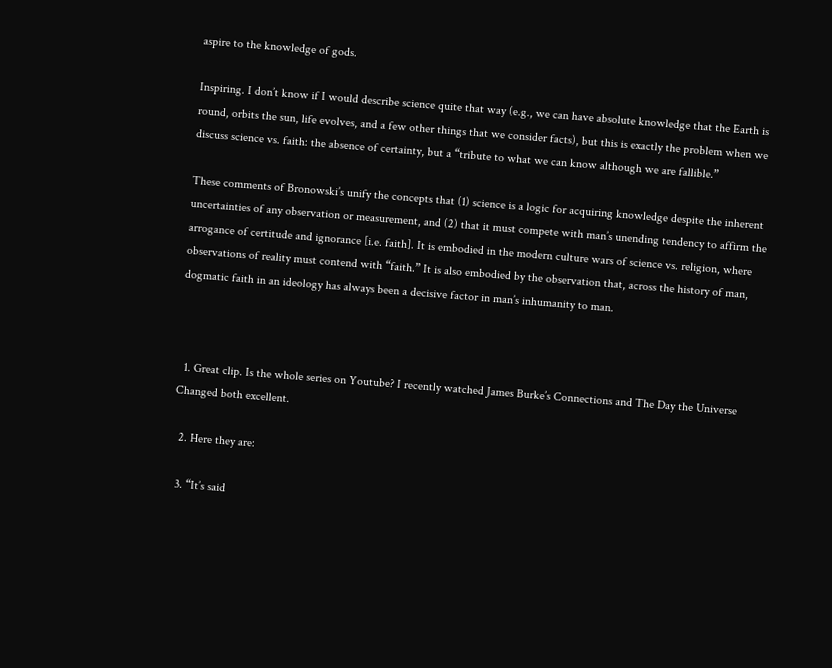aspire to the knowledge of gods.

Inspiring. I don’t know if I would describe science quite that way (e.g., we can have absolute knowledge that the Earth is round, orbits the sun, life evolves, and a few other things that we consider facts), but this is exactly the problem when we discuss science vs. faith: the absence of certainty, but a “tribute to what we can know although we are fallible.”

These comments of Bronowski’s unify the concepts that (1) science is a logic for acquiring knowledge despite the inherent uncertainties of any observation or measurement, and (2) that it must compete with man’s unending tendency to affirm the arrogance of certitude and ignorance [i.e. faith]. It is embodied in the modern culture wars of science vs. religion, where observations of reality must contend with “faith.” It is also embodied by the observation that, across the history of man, dogmatic faith in an ideology has always been a decisive factor in man’s inhumanity to man.



  1. Great clip. Is the whole series on Youtube? I recently watched James Burke’s Connections and The Day the Universe Changed both excellent.

  2. Here they are:

  3. “It’s said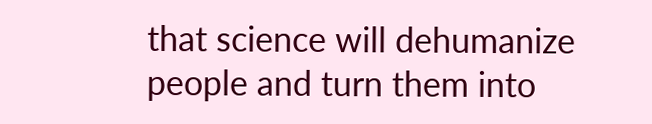that science will dehumanize people and turn them into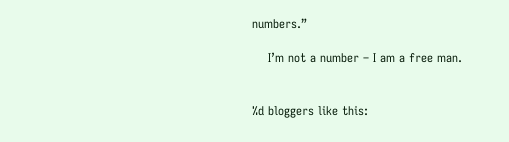numbers.”

    I’m not a number – I am a free man.


%d bloggers like this: